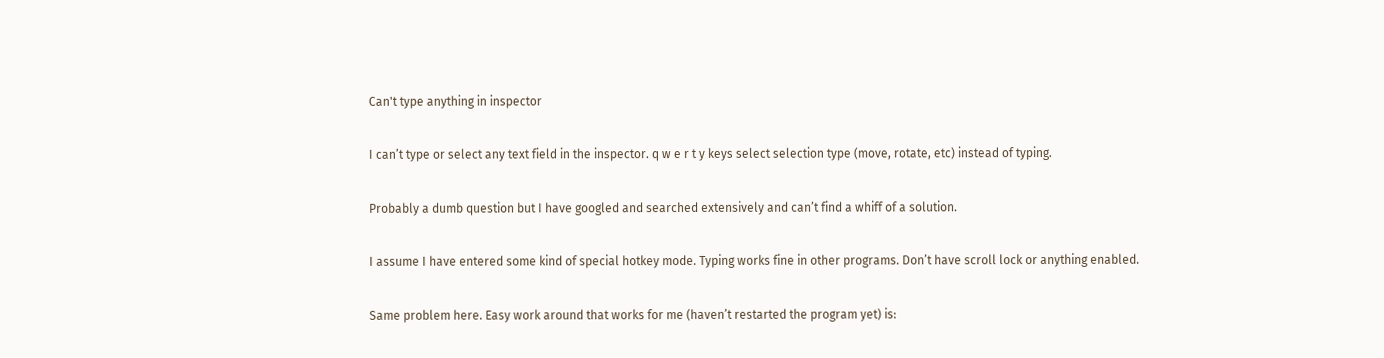Can't type anything in inspector

I can’t type or select any text field in the inspector. q w e r t y keys select selection type (move, rotate, etc) instead of typing.

Probably a dumb question but I have googled and searched extensively and can’t find a whiff of a solution.

I assume I have entered some kind of special hotkey mode. Typing works fine in other programs. Don’t have scroll lock or anything enabled.

Same problem here. Easy work around that works for me (haven’t restarted the program yet) is: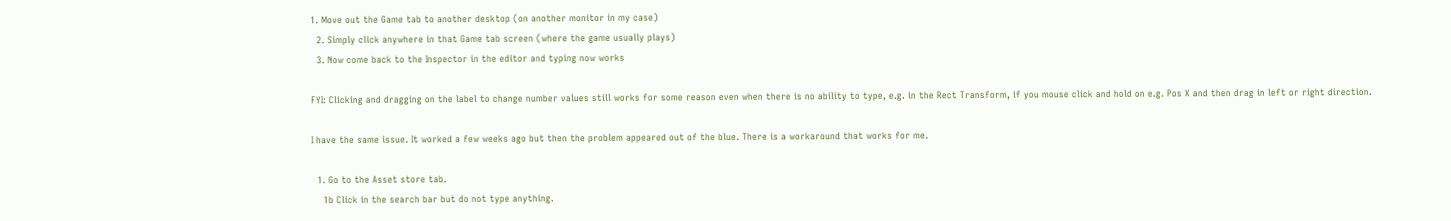1. Move out the Game tab to another desktop (on another monitor in my case)
  2. Simply click anywhere in that Game tab screen (where the game usually plays)
  3. Now come back to the Inspector in the editor and typing now works

FYI: Clicking and dragging on the label to change number values still works for some reason even when there is no ability to type, e.g. in the Rect Transform, if you mouse click and hold on e.g. Pos X and then drag in left or right direction.

I have the same issue. It worked a few weeks ago but then the problem appeared out of the blue. There is a workaround that works for me.

  1. Go to the Asset store tab.
    1b Click in the search bar but do not type anything.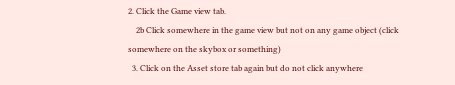2. Click the Game view tab.
    2b Click somewhere in the game view but not on any game object (click somewhere on the skybox or something)
  3. Click on the Asset store tab again but do not click anywhere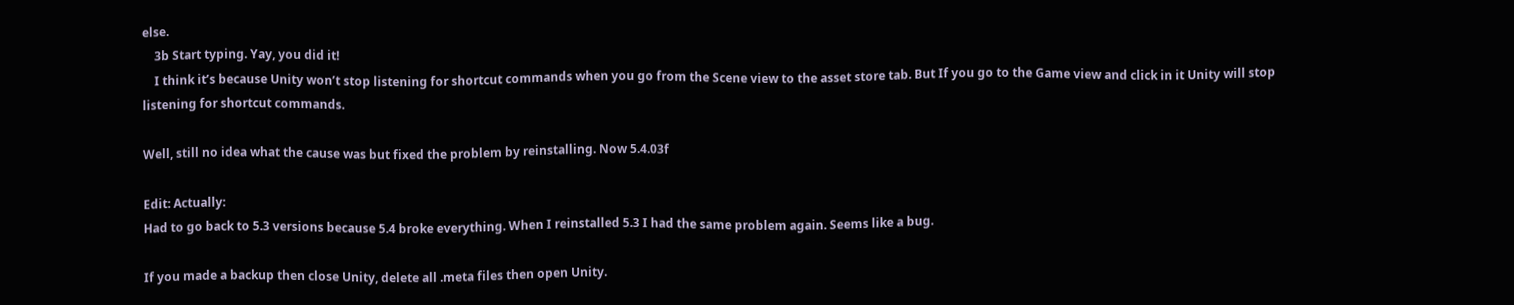else.
    3b Start typing. Yay, you did it!
    I think it’s because Unity won’t stop listening for shortcut commands when you go from the Scene view to the asset store tab. But If you go to the Game view and click in it Unity will stop listening for shortcut commands.

Well, still no idea what the cause was but fixed the problem by reinstalling. Now 5.4.03f

Edit: Actually:
Had to go back to 5.3 versions because 5.4 broke everything. When I reinstalled 5.3 I had the same problem again. Seems like a bug.

If you made a backup then close Unity, delete all .meta files then open Unity.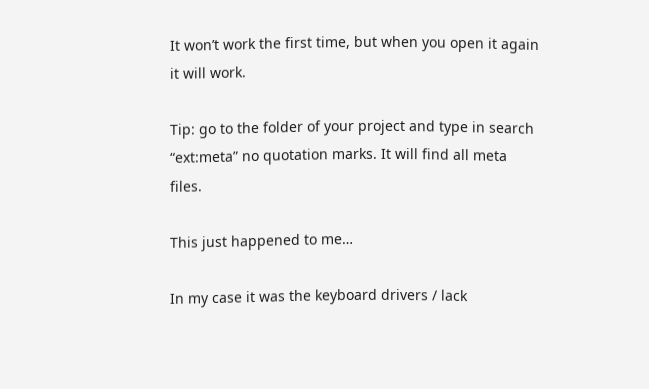It won’t work the first time, but when you open it again it will work.

Tip: go to the folder of your project and type in search “ext:meta” no quotation marks. It will find all meta files.

This just happened to me…

In my case it was the keyboard drivers / lack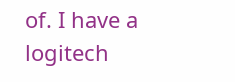of. I have a logitech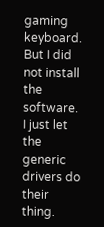gaming keyboard. But I did not install the software. I just let the generic drivers do their thing.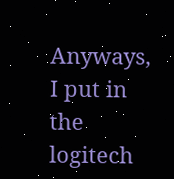Anyways, I put in the logitech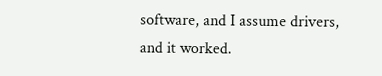software, and I assume drivers, and it worked.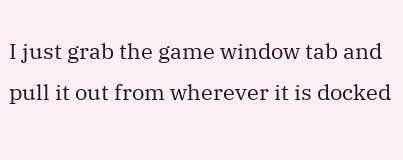I just grab the game window tab and pull it out from wherever it is docked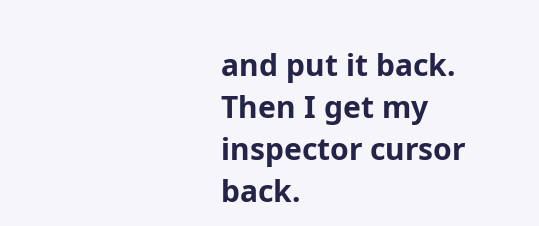and put it back. Then I get my inspector cursor back.